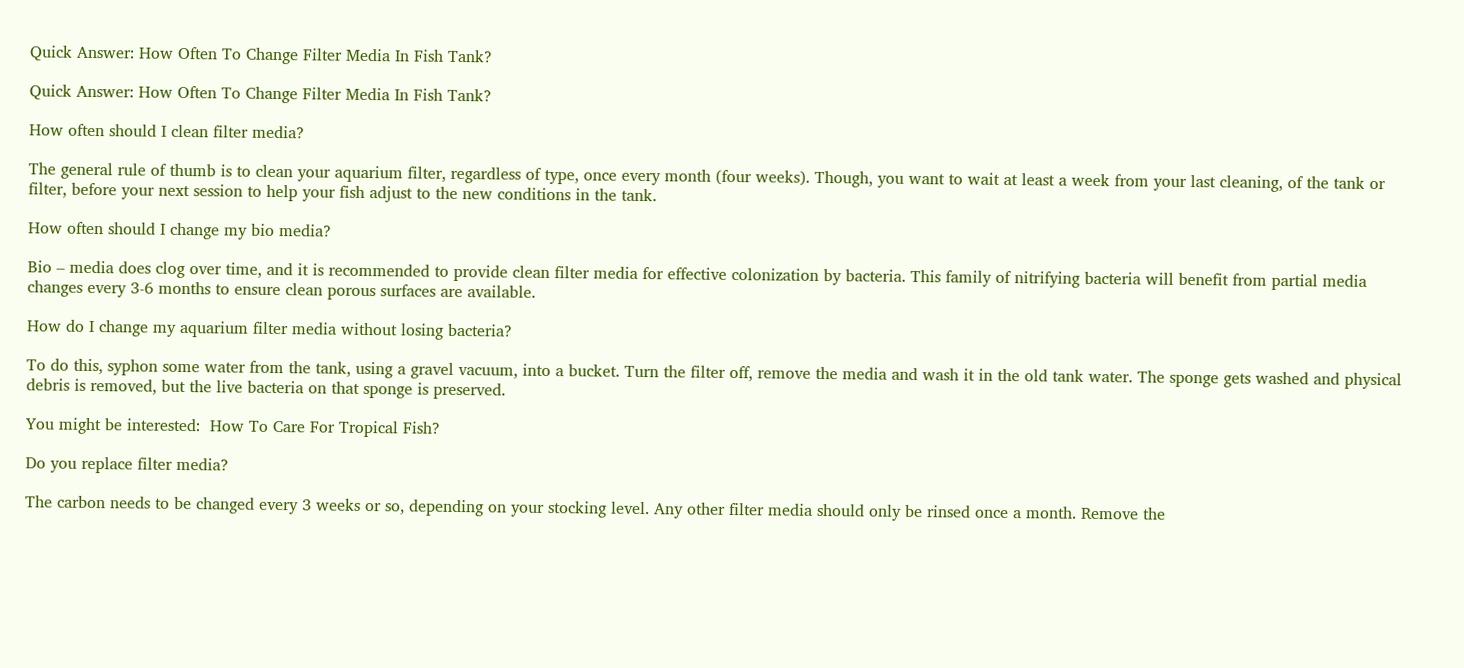Quick Answer: How Often To Change Filter Media In Fish Tank?

Quick Answer: How Often To Change Filter Media In Fish Tank?

How often should I clean filter media?

The general rule of thumb is to clean your aquarium filter, regardless of type, once every month (four weeks). Though, you want to wait at least a week from your last cleaning, of the tank or filter, before your next session to help your fish adjust to the new conditions in the tank.

How often should I change my bio media?

Bio – media does clog over time, and it is recommended to provide clean filter media for effective colonization by bacteria. This family of nitrifying bacteria will benefit from partial media changes every 3-6 months to ensure clean porous surfaces are available.

How do I change my aquarium filter media without losing bacteria?

To do this, syphon some water from the tank, using a gravel vacuum, into a bucket. Turn the filter off, remove the media and wash it in the old tank water. The sponge gets washed and physical debris is removed, but the live bacteria on that sponge is preserved.

You might be interested:  How To Care For Tropical Fish?

Do you replace filter media?

The carbon needs to be changed every 3 weeks or so, depending on your stocking level. Any other filter media should only be rinsed once a month. Remove the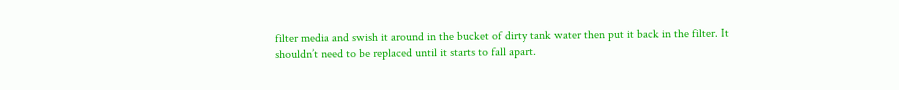filter media and swish it around in the bucket of dirty tank water then put it back in the filter. It shouldn’t need to be replaced until it starts to fall apart.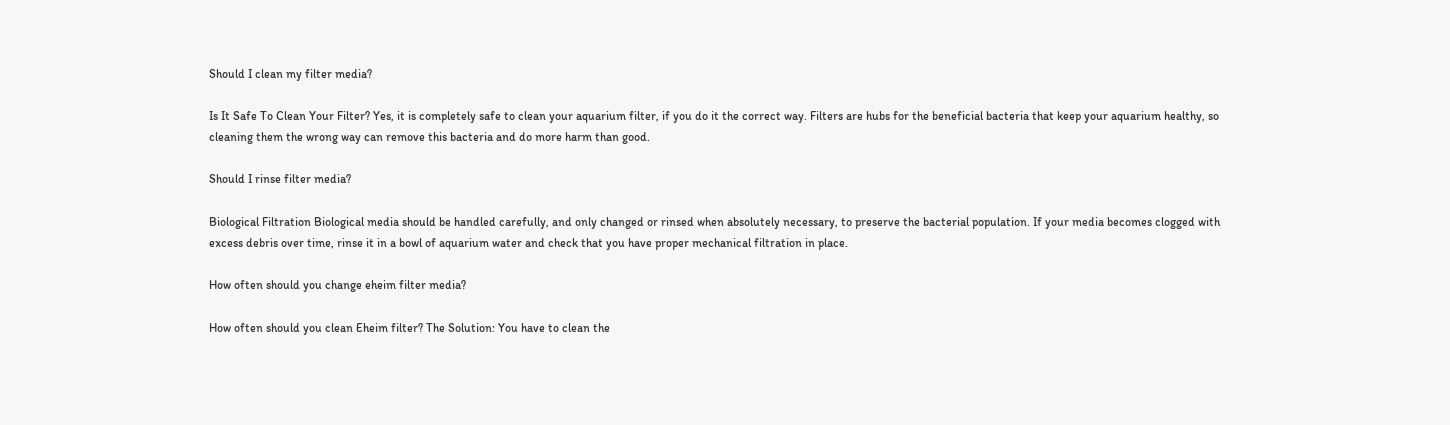Should I clean my filter media?

Is It Safe To Clean Your Filter? Yes, it is completely safe to clean your aquarium filter, if you do it the correct way. Filters are hubs for the beneficial bacteria that keep your aquarium healthy, so cleaning them the wrong way can remove this bacteria and do more harm than good.

Should I rinse filter media?

Biological Filtration Biological media should be handled carefully, and only changed or rinsed when absolutely necessary, to preserve the bacterial population. If your media becomes clogged with excess debris over time, rinse it in a bowl of aquarium water and check that you have proper mechanical filtration in place.

How often should you change eheim filter media?

How often should you clean Eheim filter? The Solution: You have to clean the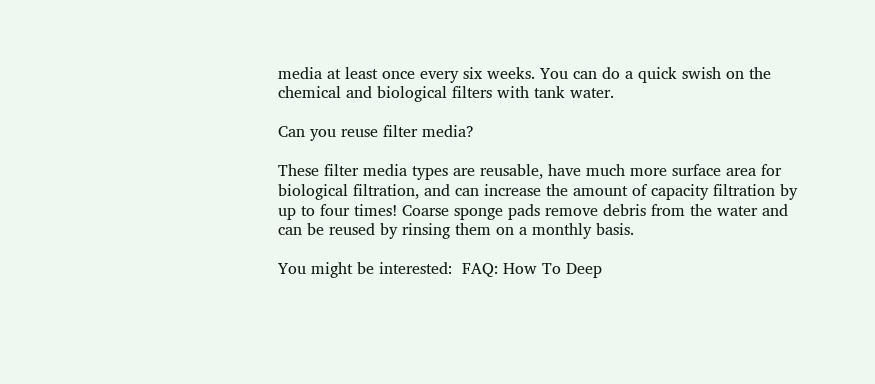media at least once every six weeks. You can do a quick swish on the chemical and biological filters with tank water.

Can you reuse filter media?

These filter media types are reusable, have much more surface area for biological filtration, and can increase the amount of capacity filtration by up to four times! Coarse sponge pads remove debris from the water and can be reused by rinsing them on a monthly basis.

You might be interested:  FAQ: How To Deep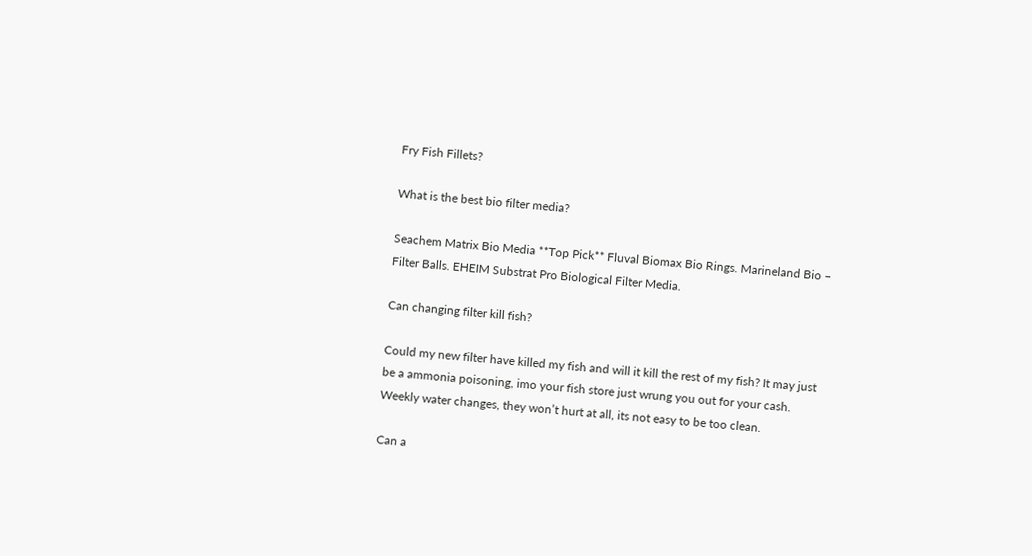Fry Fish Fillets?

What is the best bio filter media?

Seachem Matrix Bio Media **Top Pick** Fluval Biomax Bio Rings. Marineland Bio – Filter Balls. EHEIM Substrat Pro Biological Filter Media.

Can changing filter kill fish?

Could my new filter have killed my fish and will it kill the rest of my fish? It may just be a ammonia poisoning, imo your fish store just wrung you out for your cash. Weekly water changes, they won’t hurt at all, its not easy to be too clean.

Can a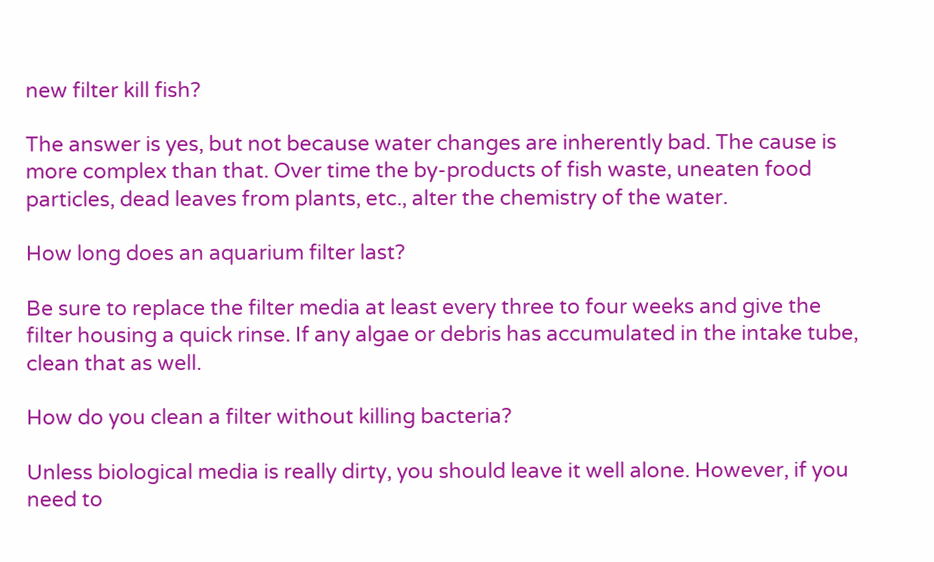new filter kill fish?

The answer is yes, but not because water changes are inherently bad. The cause is more complex than that. Over time the by-products of fish waste, uneaten food particles, dead leaves from plants, etc., alter the chemistry of the water.

How long does an aquarium filter last?

Be sure to replace the filter media at least every three to four weeks and give the filter housing a quick rinse. If any algae or debris has accumulated in the intake tube, clean that as well.

How do you clean a filter without killing bacteria?

Unless biological media is really dirty, you should leave it well alone. However, if you need to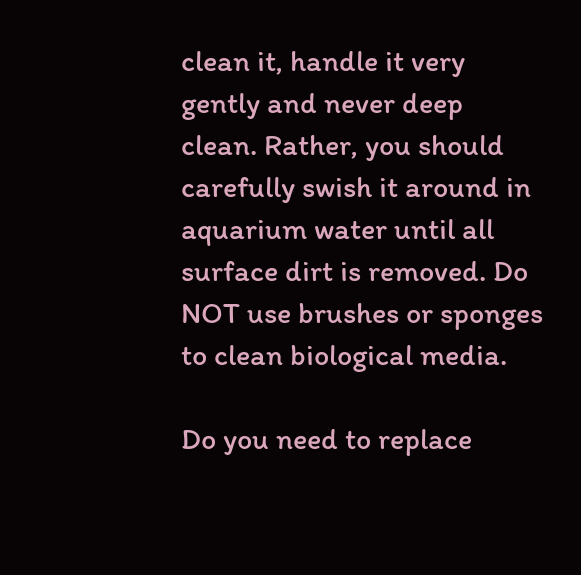clean it, handle it very gently and never deep clean. Rather, you should carefully swish it around in aquarium water until all surface dirt is removed. Do NOT use brushes or sponges to clean biological media.

Do you need to replace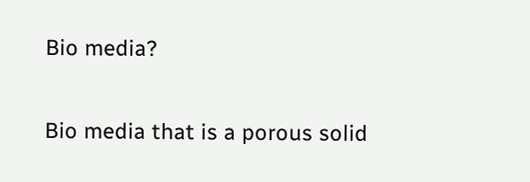Bio media?

Bio media that is a porous solid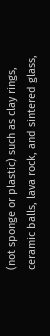(not sponge or plastic) such as clay rings, ceramic balls, lava rock, and sintered glass,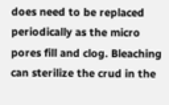does need to be replaced periodically as the micro pores fill and clog. Bleaching can sterilize the crud in the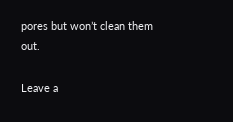pores but won’t clean them out.

Leave a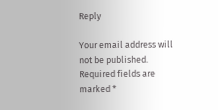Reply

Your email address will not be published. Required fields are marked *